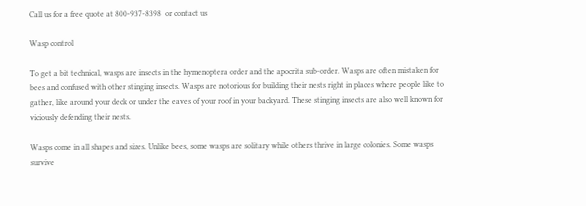Call us for a free quote at 800-937-8398  or contact us

Wasp control

To get a bit technical, wasps are insects in the hymenoptera order and the apocrita sub-order. Wasps are often mistaken for bees and confused with other stinging insects. Wasps are notorious for building their nests right in places where people like to gather, like around your deck or under the eaves of your roof in your backyard. These stinging insects are also well known for viciously defending their nests.

Wasps come in all shapes and sizes. Unlike bees, some wasps are solitary while others thrive in large colonies. Some wasps survive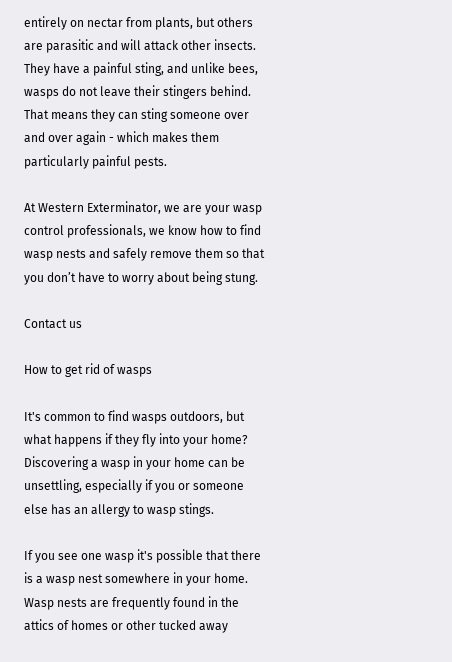entirely on nectar from plants, but others are parasitic and will attack other insects. They have a painful sting, and unlike bees, wasps do not leave their stingers behind. That means they can sting someone over and over again - which makes them particularly painful pests.

At Western Exterminator, we are your wasp control professionals, we know how to find wasp nests and safely remove them so that you don’t have to worry about being stung.

Contact us

How to get rid of wasps

It's common to find wasps outdoors, but what happens if they fly into your home? Discovering a wasp in your home can be unsettling, especially if you or someone else has an allergy to wasp stings.

If you see one wasp it's possible that there is a wasp nest somewhere in your home. Wasp nests are frequently found in the attics of homes or other tucked away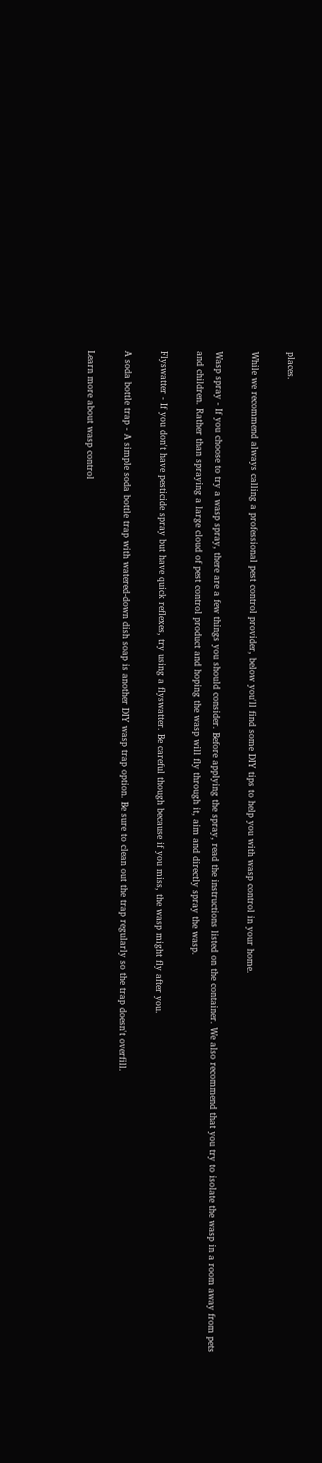places.

While we recommend always calling a professional pest control provider, below you'll find some DIY tips to help you with wasp control in your home.

Wasp spray - If you choose to try a wasp spray, there are a few things you should consider. Before applying the spray, read the instructions listed on the container. We also recommend that you try to isolate the wasp in a room away from pets and children. Rather than spraying a large cloud of pest control product and hoping the wasp will fly through it, aim and directly spray the wasp.

Flyswatter - If you don't have pesticide spray but have quick reflexes, try using a flyswatter. Be careful though because if you miss, the wasp might fly after you.

A soda bottle trap - A simple soda bottle trap with watered-down dish soap is another DIY wasp trap option. Be sure to clean out the trap regularly so the trap doesn't overfill.

Learn more about wasp control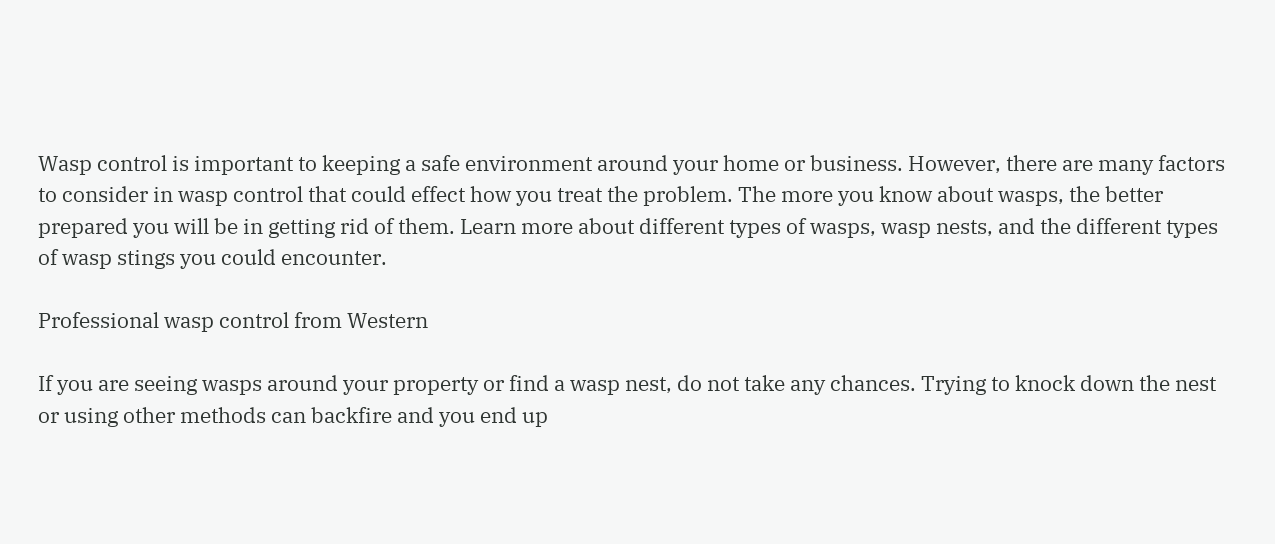Wasp control is important to keeping a safe environment around your home or business. However, there are many factors to consider in wasp control that could effect how you treat the problem. The more you know about wasps, the better prepared you will be in getting rid of them. Learn more about different types of wasps, wasp nests, and the different types of wasp stings you could encounter.

Professional wasp control from Western

If you are seeing wasps around your property or find a wasp nest, do not take any chances. Trying to knock down the nest or using other methods can backfire and you end up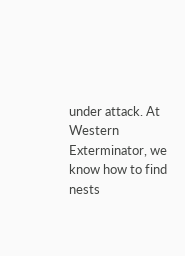under attack. At Western Exterminator, we know how to find nests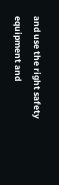and use the right safety equipment and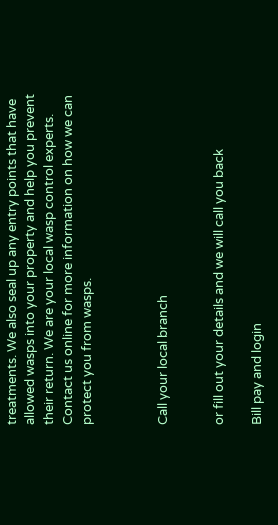treatments. We also seal up any entry points that have allowed wasps into your property and help you prevent their return. We are your local wasp control experts. Contact us online for more information on how we can protect you from wasps.



Call your local branch


or fill out your details and we will call you back

Bill pay and login